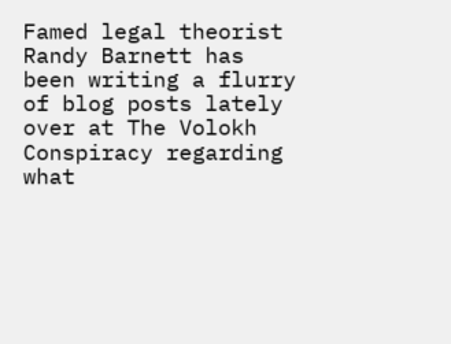Famed legal theorist Randy Barnett has been writing a flurry of blog posts lately over at The Volokh Conspiracy regarding what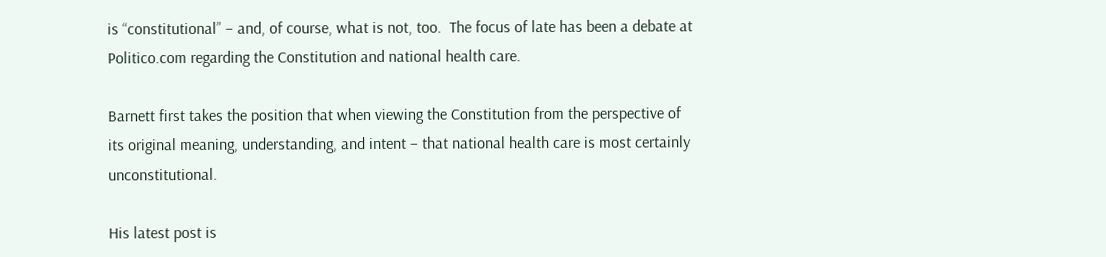is “constitutional” – and, of course, what is not, too.  The focus of late has been a debate at Politico.com regarding the Constitution and national health care.

Barnett first takes the position that when viewing the Constitution from the perspective of its original meaning, understanding, and intent – that national health care is most certainly unconstitutional.

His latest post is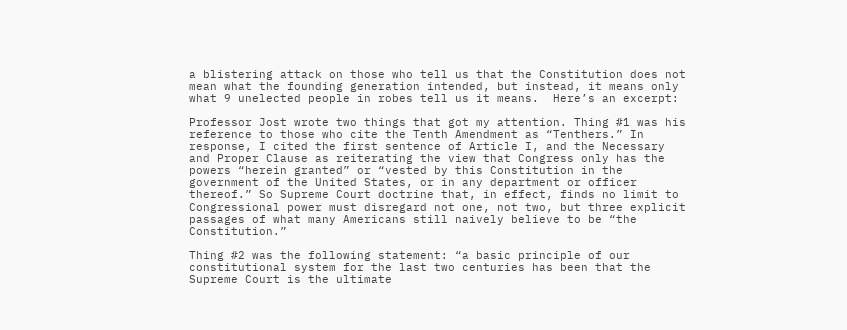a blistering attack on those who tell us that the Constitution does not mean what the founding generation intended, but instead, it means only what 9 unelected people in robes tell us it means.  Here’s an excerpt:

Professor Jost wrote two things that got my attention. Thing #1 was his reference to those who cite the Tenth Amendment as “Tenthers.” In response, I cited the first sentence of Article I, and the Necessary and Proper Clause as reiterating the view that Congress only has the powers “herein granted” or “vested by this Constitution in the government of the United States, or in any department or officer thereof.” So Supreme Court doctrine that, in effect, finds no limit to Congressional power must disregard not one, not two, but three explicit passages of what many Americans still naively believe to be “the Constitution.”

Thing #2 was the following statement: “a basic principle of our constitutional system for the last two centuries has been that the Supreme Court is the ultimate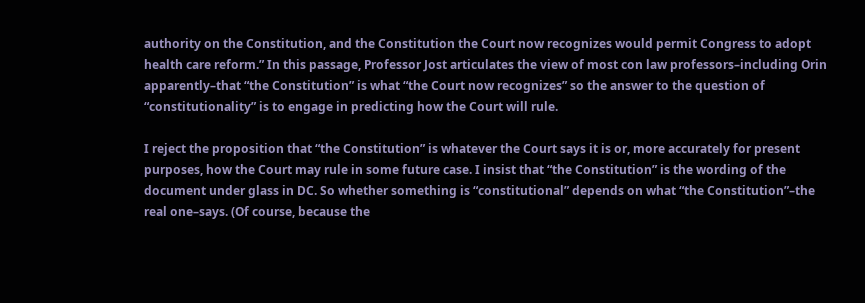authority on the Constitution, and the Constitution the Court now recognizes would permit Congress to adopt health care reform.” In this passage, Professor Jost articulates the view of most con law professors–including Orin apparently–that “the Constitution” is what “the Court now recognizes” so the answer to the question of “constitutionality” is to engage in predicting how the Court will rule.

I reject the proposition that “the Constitution” is whatever the Court says it is or, more accurately for present purposes, how the Court may rule in some future case. I insist that “the Constitution” is the wording of the document under glass in DC. So whether something is “constitutional” depends on what “the Constitution”–the real one–says. (Of course, because the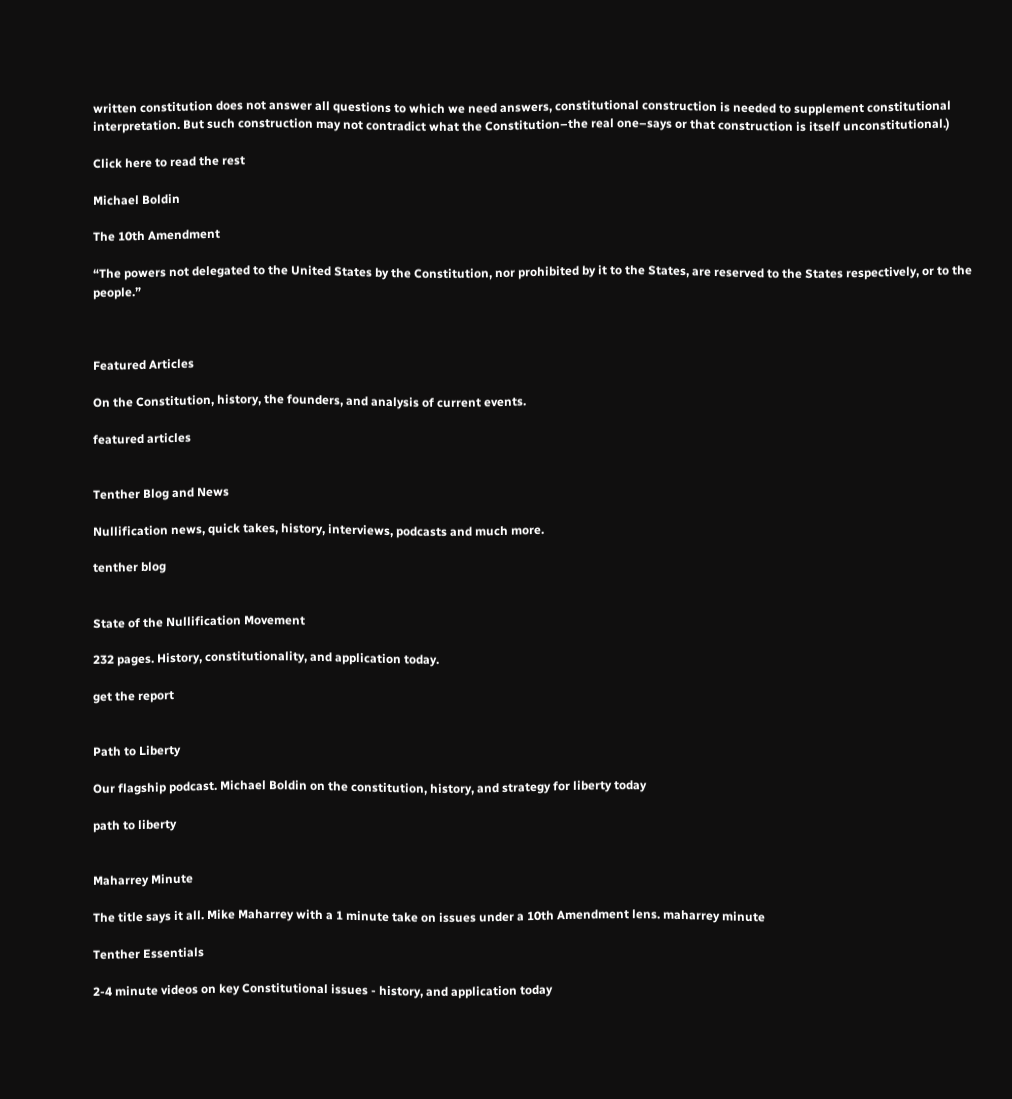written constitution does not answer all questions to which we need answers, constitutional construction is needed to supplement constitutional interpretation. But such construction may not contradict what the Constitution–the real one–says or that construction is itself unconstitutional.)

Click here to read the rest

Michael Boldin

The 10th Amendment

“The powers not delegated to the United States by the Constitution, nor prohibited by it to the States, are reserved to the States respectively, or to the people.”



Featured Articles

On the Constitution, history, the founders, and analysis of current events.

featured articles


Tenther Blog and News

Nullification news, quick takes, history, interviews, podcasts and much more.

tenther blog


State of the Nullification Movement

232 pages. History, constitutionality, and application today.

get the report


Path to Liberty

Our flagship podcast. Michael Boldin on the constitution, history, and strategy for liberty today

path to liberty


Maharrey Minute

The title says it all. Mike Maharrey with a 1 minute take on issues under a 10th Amendment lens. maharrey minute

Tenther Essentials

2-4 minute videos on key Constitutional issues - history, and application today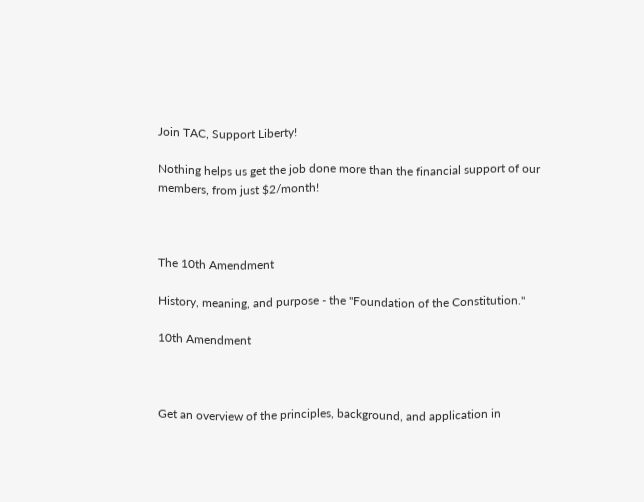Join TAC, Support Liberty!

Nothing helps us get the job done more than the financial support of our members, from just $2/month!



The 10th Amendment

History, meaning, and purpose - the "Foundation of the Constitution."

10th Amendment



Get an overview of the principles, background, and application in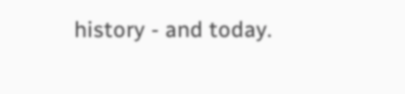history - and today.